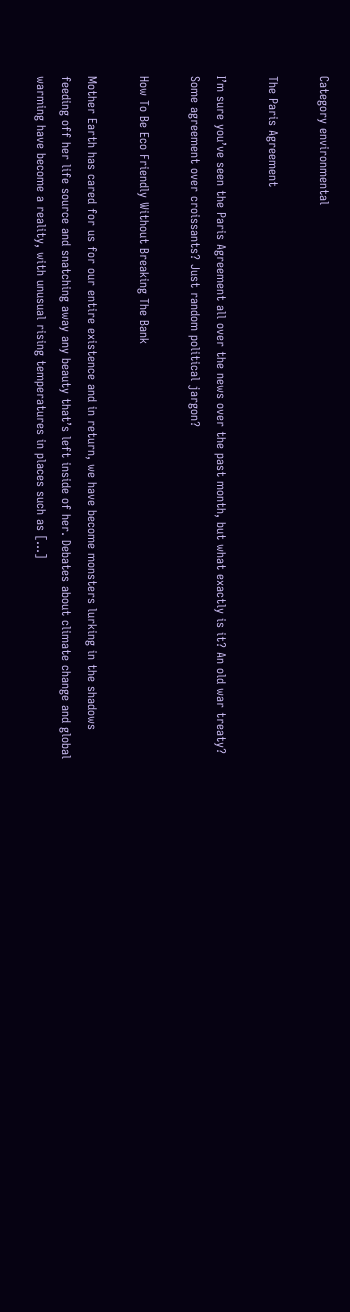Category environmental

The Paris Agreement

I’m sure you’ve seen the Paris Agreement all over the news over the past month, but what exactly is it? An old war treaty? Some agreement over croissants? Just random political jargon?

How To Be Eco Friendly Without Breaking The Bank

Mother Earth has cared for us for our entire existence and in return, we have become monsters lurking in the shadows feeding off her life source and snatching away any beauty that’s left inside of her. Debates about climate change and global warming have become a reality, with unusual rising temperatures in places such as […]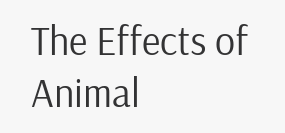The Effects of Animal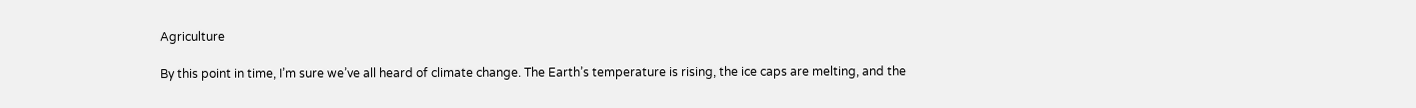Agriculture

By this point in time, I’m sure we’ve all heard of climate change. The Earth’s temperature is rising, the ice caps are melting, and the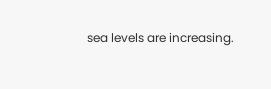sea levels are increasing.